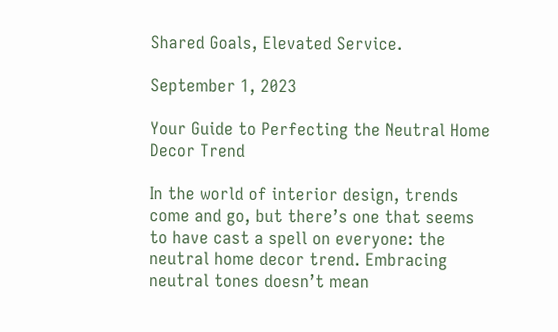Shared Goals, Elevated Service.

September 1, 2023

Your Guide to Perfecting the Neutral Home Decor Trend

In the world of interior design, trends come and go, but there’s one that seems to have cast a spell on everyone: the neutral home decor trend. Embracing neutral tones doesn’t mean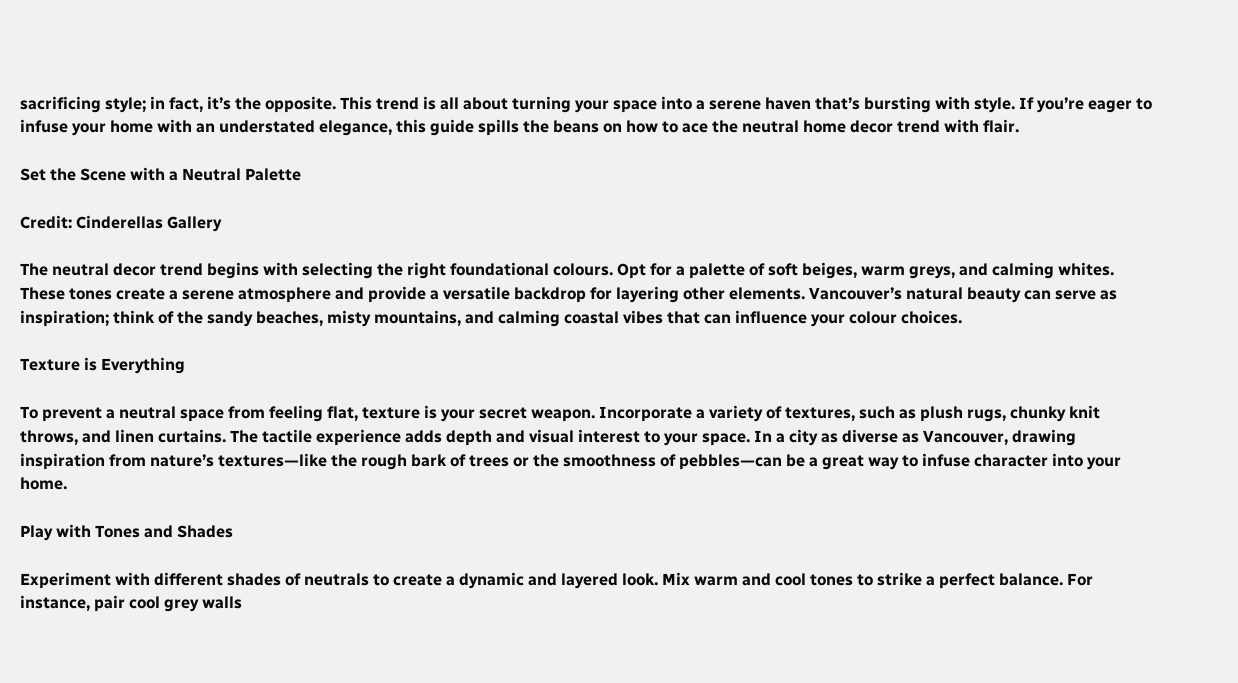sacrificing style; in fact, it’s the opposite. This trend is all about turning your space into a serene haven that’s bursting with style. If you’re eager to infuse your home with an understated elegance, this guide spills the beans on how to ace the neutral home decor trend with flair.

Set the Scene with a Neutral Palette

Credit: Cinderellas Gallery

The neutral decor trend begins with selecting the right foundational colours. Opt for a palette of soft beiges, warm greys, and calming whites. These tones create a serene atmosphere and provide a versatile backdrop for layering other elements. Vancouver’s natural beauty can serve as inspiration; think of the sandy beaches, misty mountains, and calming coastal vibes that can influence your colour choices.

Texture is Everything

To prevent a neutral space from feeling flat, texture is your secret weapon. Incorporate a variety of textures, such as plush rugs, chunky knit throws, and linen curtains. The tactile experience adds depth and visual interest to your space. In a city as diverse as Vancouver, drawing inspiration from nature’s textures—like the rough bark of trees or the smoothness of pebbles—can be a great way to infuse character into your home.

Play with Tones and Shades

Experiment with different shades of neutrals to create a dynamic and layered look. Mix warm and cool tones to strike a perfect balance. For instance, pair cool grey walls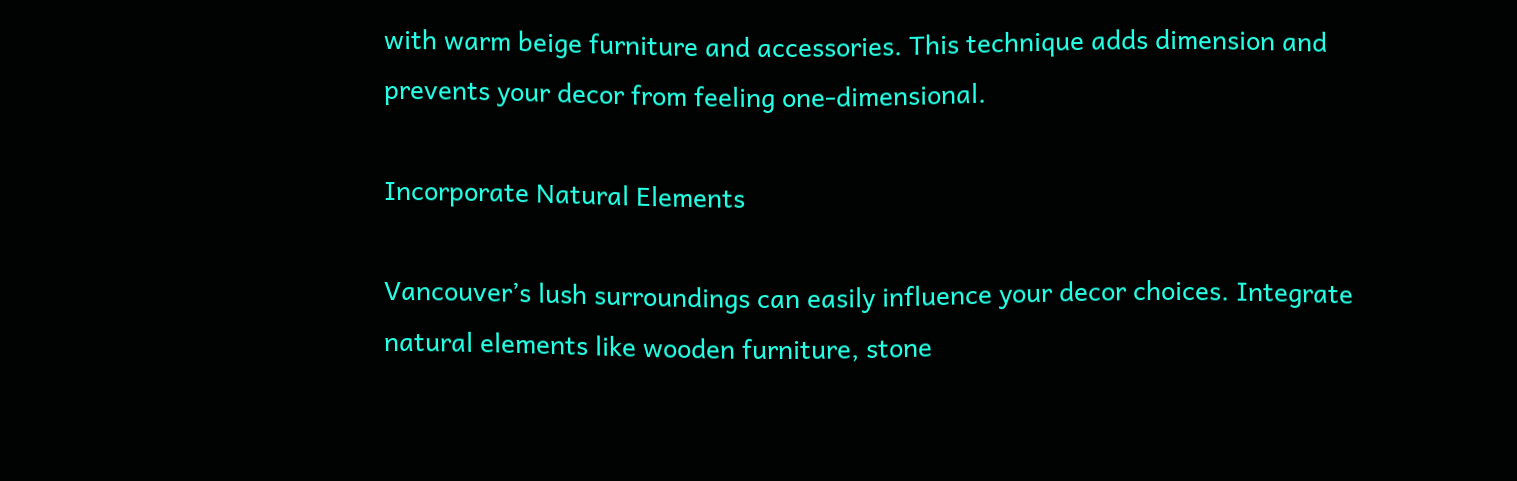with warm beige furniture and accessories. This technique adds dimension and prevents your decor from feeling one-dimensional.

Incorporate Natural Elements

Vancouver’s lush surroundings can easily influence your decor choices. Integrate natural elements like wooden furniture, stone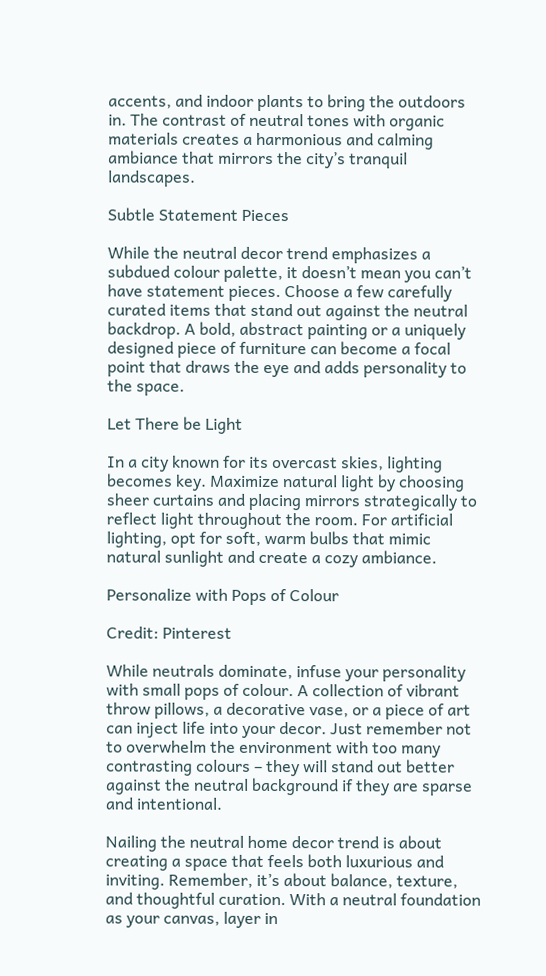accents, and indoor plants to bring the outdoors in. The contrast of neutral tones with organic materials creates a harmonious and calming ambiance that mirrors the city’s tranquil landscapes.

Subtle Statement Pieces

While the neutral decor trend emphasizes a subdued colour palette, it doesn’t mean you can’t have statement pieces. Choose a few carefully curated items that stand out against the neutral backdrop. A bold, abstract painting or a uniquely designed piece of furniture can become a focal point that draws the eye and adds personality to the space.

Let There be Light

In a city known for its overcast skies, lighting becomes key. Maximize natural light by choosing sheer curtains and placing mirrors strategically to reflect light throughout the room. For artificial lighting, opt for soft, warm bulbs that mimic natural sunlight and create a cozy ambiance.

Personalize with Pops of Colour

Credit: Pinterest

While neutrals dominate, infuse your personality with small pops of colour. A collection of vibrant throw pillows, a decorative vase, or a piece of art can inject life into your decor. Just remember not to overwhelm the environment with too many contrasting colours – they will stand out better against the neutral background if they are sparse and intentional.

Nailing the neutral home decor trend is about creating a space that feels both luxurious and inviting. Remember, it’s about balance, texture, and thoughtful curation. With a neutral foundation as your canvas, layer in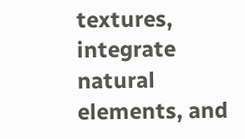textures, integrate natural elements, and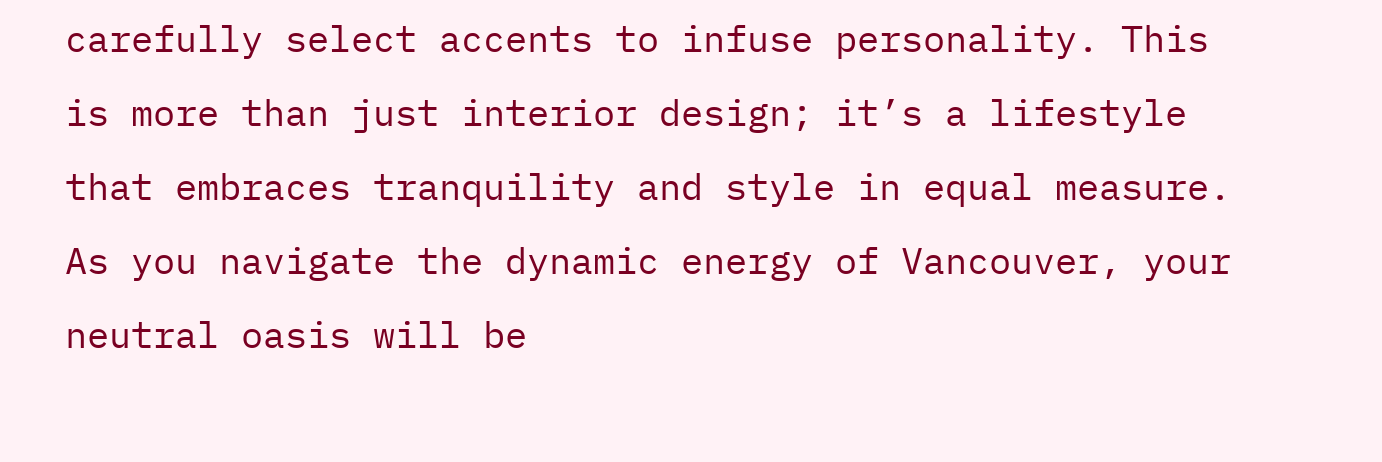carefully select accents to infuse personality. This is more than just interior design; it’s a lifestyle that embraces tranquility and style in equal measure. As you navigate the dynamic energy of Vancouver, your neutral oasis will be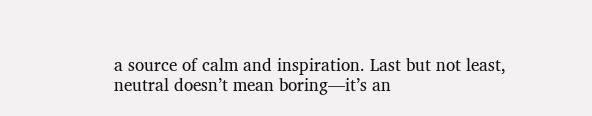a source of calm and inspiration. Last but not least, neutral doesn’t mean boring—it’s an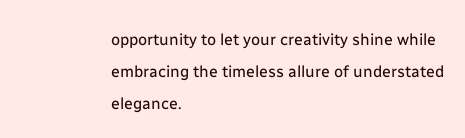opportunity to let your creativity shine while embracing the timeless allure of understated elegance.